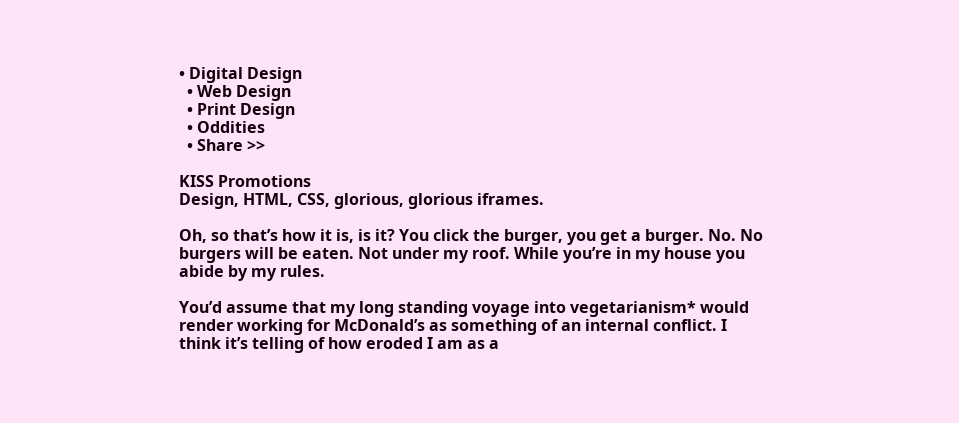• Digital Design
  • Web Design
  • Print Design
  • Oddities
  • Share >>

KISS Promotions
Design, HTML, CSS, glorious, glorious iframes.

Oh, so that’s how it is, is it? You click the burger, you get a burger. No. No burgers will be eaten. Not under my roof. While you’re in my house you abide by my rules.

You’d assume that my long standing voyage into vegetarianism* would render working for McDonald’s as something of an internal conflict. I think it’s telling of how eroded I am as a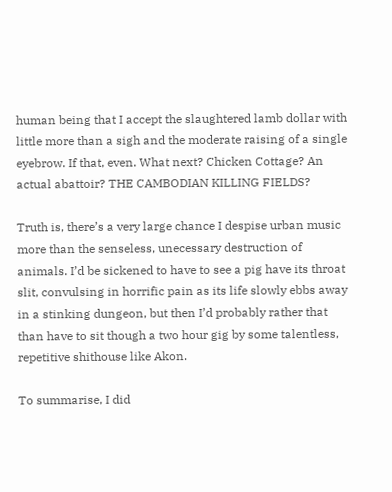human being that I accept the slaughtered lamb dollar with little more than a sigh and the moderate raising of a single eyebrow. If that, even. What next? Chicken Cottage? An actual abattoir? THE CAMBODIAN KILLING FIELDS?

Truth is, there’s a very large chance I despise urban music more than the senseless, unecessary destruction of animals. I’d be sickened to have to see a pig have its throat slit, convulsing in horrific pain as its life slowly ebbs away in a stinking dungeon, but then I’d probably rather that than have to sit though a two hour gig by some talentless, repetitive shithouse like Akon.

To summarise, I did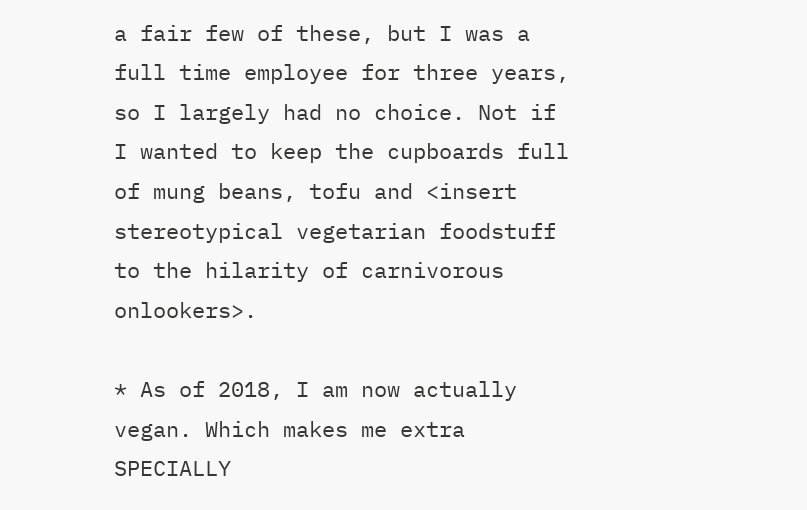a fair few of these, but I was a full time employee for three years, so I largely had no choice. Not if I wanted to keep the cupboards full of mung beans, tofu and <insert stereotypical vegetarian foodstuff to the hilarity of carnivorous onlookers>.

* As of 2018, I am now actually vegan. Which makes me extra SPECIALLY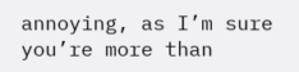annoying, as I’m sure you’re more than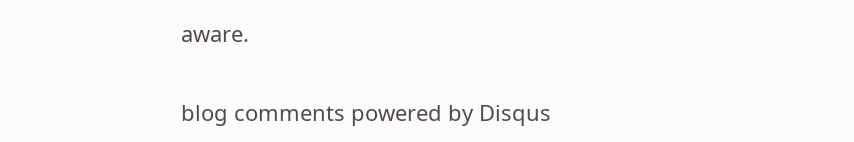aware.


blog comments powered by Disqus